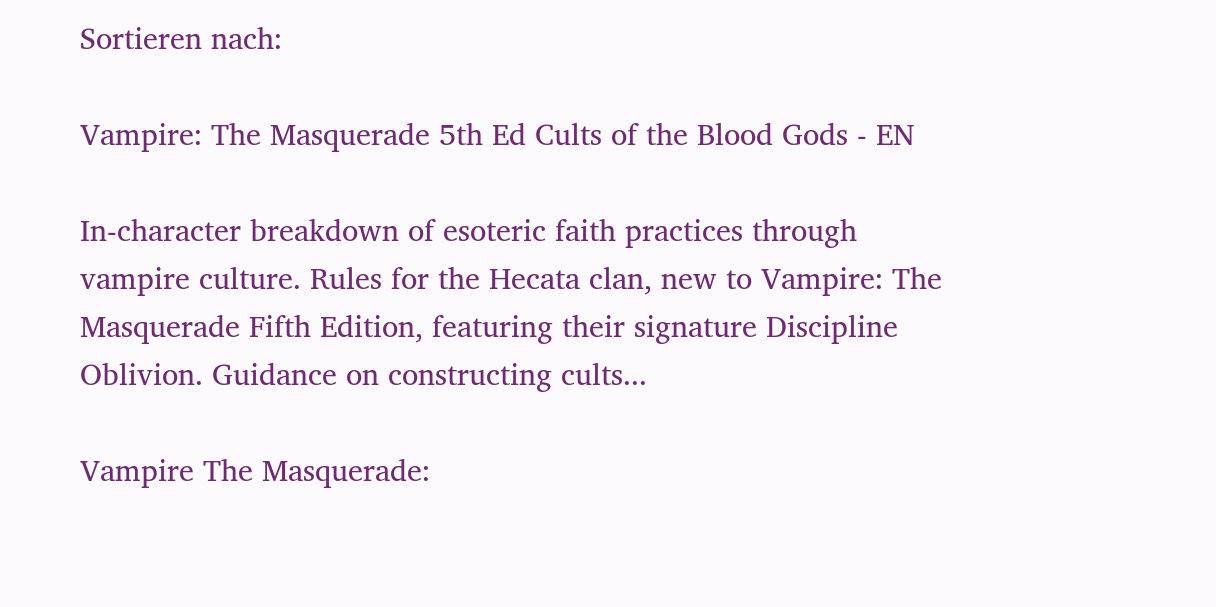Sortieren nach:

Vampire: The Masquerade 5th Ed Cults of the Blood Gods - EN

In-character breakdown of esoteric faith practices through vampire culture. Rules for the Hecata clan, new to Vampire: The Masquerade Fifth Edition, featuring their signature Discipline Oblivion. Guidance on constructing cults...

Vampire The Masquerade: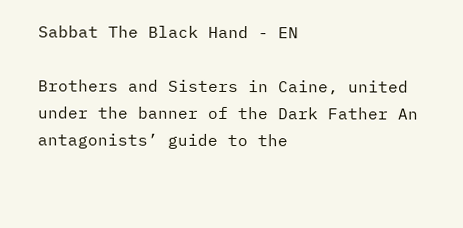Sabbat The Black Hand - EN

Brothers and Sisters in Caine, united under the banner of the Dark Father An antagonists’ guide to the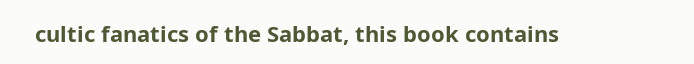cultic fanatics of the Sabbat, this book contains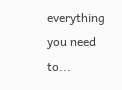everything you need to...